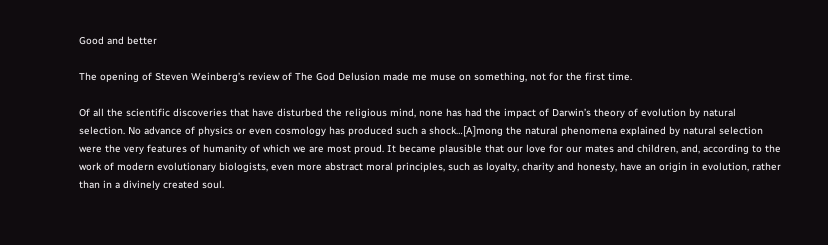Good and better

The opening of Steven Weinberg’s review of The God Delusion made me muse on something, not for the first time.

Of all the scientific discoveries that have disturbed the religious mind, none has had the impact of Darwin’s theory of evolution by natural selection. No advance of physics or even cosmology has produced such a shock…[A]mong the natural phenomena explained by natural selection were the very features of humanity of which we are most proud. It became plausible that our love for our mates and children, and, according to the work of modern evolutionary biologists, even more abstract moral principles, such as loyalty, charity and honesty, have an origin in evolution, rather than in a divinely created soul.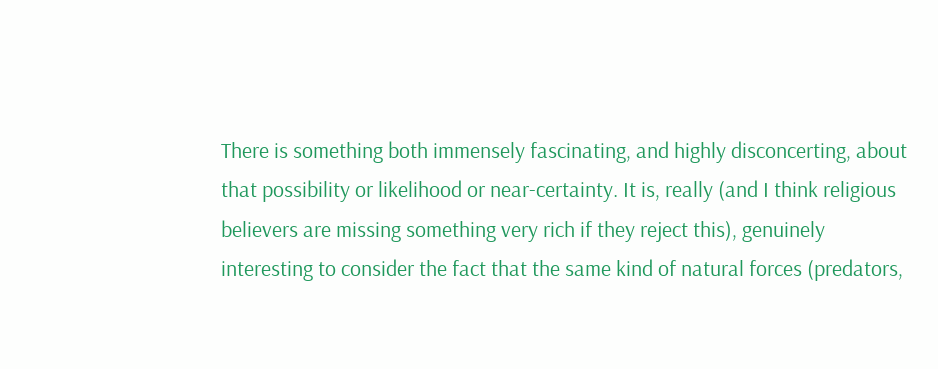There is something both immensely fascinating, and highly disconcerting, about that possibility or likelihood or near-certainty. It is, really (and I think religious believers are missing something very rich if they reject this), genuinely interesting to consider the fact that the same kind of natural forces (predators,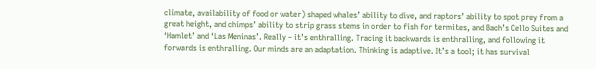climate, availability of food or water) shaped whales’ ability to dive, and raptors’ ability to spot prey from a great height, and chimps’ ability to strip grass stems in order to fish for termites, and Bach’s Cello Suites and ‘Hamlet’ and ‘Las Meninas’. Really – it’s enthralling. Tracing it backwards is enthralling, and following it forwards is enthralling. Our minds are an adaptation. Thinking is adaptive. It’s a tool; it has survival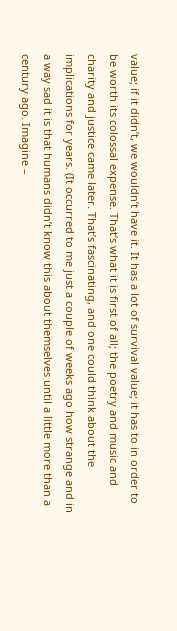value; if it didn’t, we wouldn’t have it. It has a lot of survival value; it has to in order to be worth its colossal expense. That’s what it is first of all; the poetry and music and charity and justice came later. That’s fascinating, and one could think about the implications for years. (It occurred to me just a couple of weeks ago how strange and in a way sad it is that humans didn’t know this about themselves until a little more than a century ago. Imagine –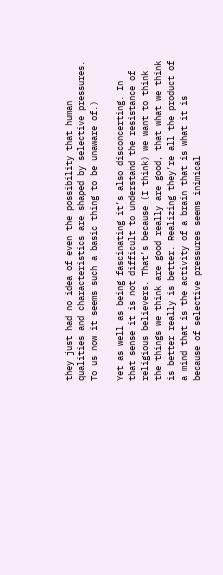they just had no idea of even the possibility that human qualities and characteristics are shaped by selective pressures. To us now it seems such a basic thing to be unaware of.)

Yet as well as being fascinating it’s also disconcerting. In that sense it is not difficult to understand the resistance of religious believers. That’s because (I think) we want to think the things we think are good really are good, that what we think is better really is better. Realizing they’re all the product of a mind that is the activity of a brain that is what it is because of selective pressures seems inimical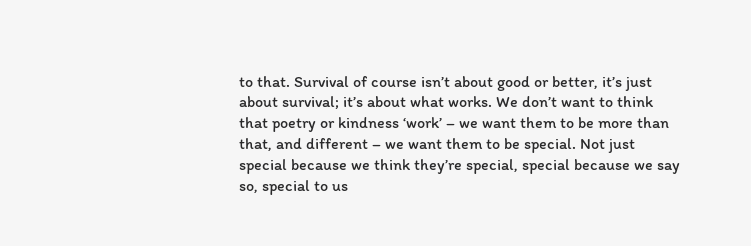to that. Survival of course isn’t about good or better, it’s just about survival; it’s about what works. We don’t want to think that poetry or kindness ‘work’ – we want them to be more than that, and different – we want them to be special. Not just special because we think they’re special, special because we say so, special to us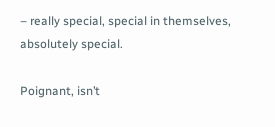– really special, special in themselves, absolutely special.

Poignant, isn’t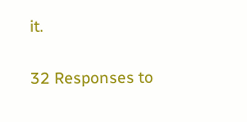it.

32 Responses to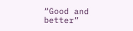“Good and better”